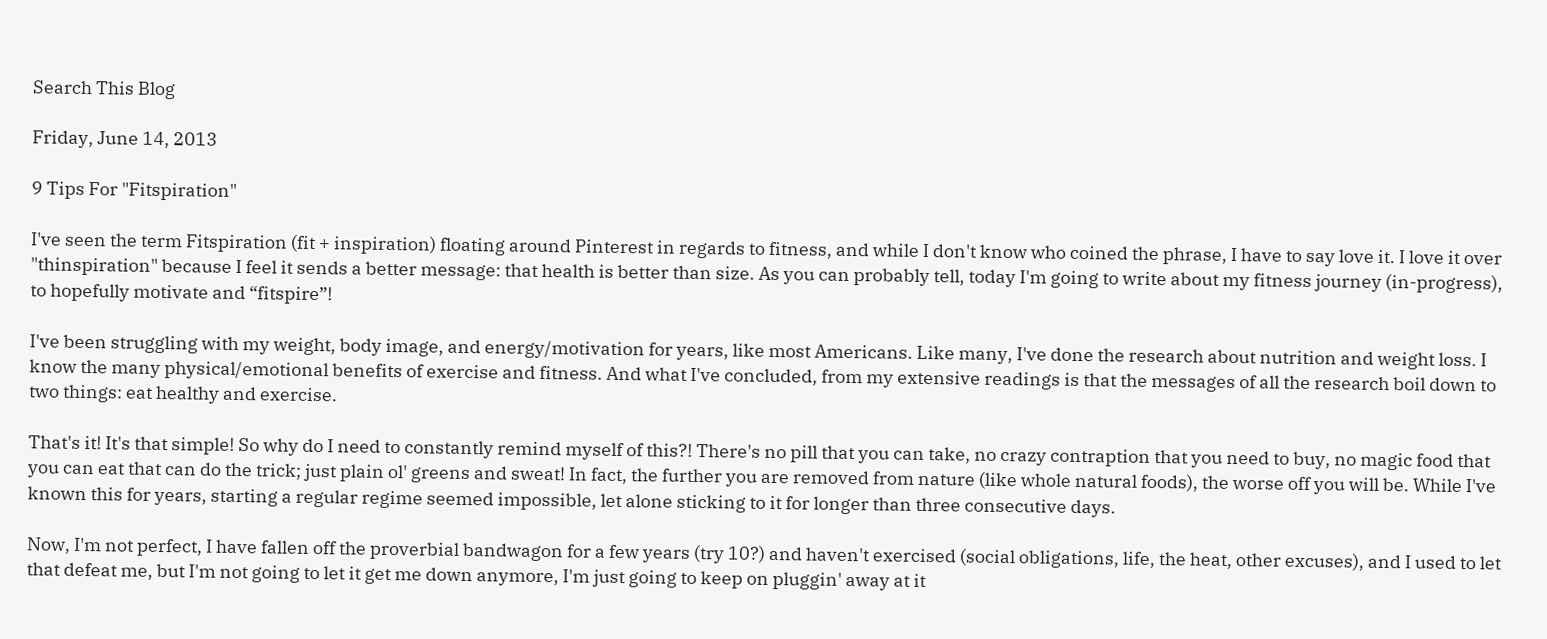Search This Blog

Friday, June 14, 2013

9 Tips For "Fitspiration"

I've seen the term Fitspiration (fit + inspiration) floating around Pinterest in regards to fitness, and while I don't know who coined the phrase, I have to say love it. I love it over "thinspiration" because I feel it sends a better message: that health is better than size. As you can probably tell, today I'm going to write about my fitness journey (in-progress), to hopefully motivate and “fitspire”!

I've been struggling with my weight, body image, and energy/motivation for years, like most Americans. Like many, I've done the research about nutrition and weight loss. I know the many physical/emotional benefits of exercise and fitness. And what I've concluded, from my extensive readings is that the messages of all the research boil down to two things: eat healthy and exercise.

That's it! It's that simple! So why do I need to constantly remind myself of this?! There's no pill that you can take, no crazy contraption that you need to buy, no magic food that you can eat that can do the trick; just plain ol' greens and sweat! In fact, the further you are removed from nature (like whole natural foods), the worse off you will be. While I've known this for years, starting a regular regime seemed impossible, let alone sticking to it for longer than three consecutive days.

Now, I'm not perfect, I have fallen off the proverbial bandwagon for a few years (try 10?) and haven't exercised (social obligations, life, the heat, other excuses), and I used to let that defeat me, but I'm not going to let it get me down anymore, I'm just going to keep on pluggin' away at it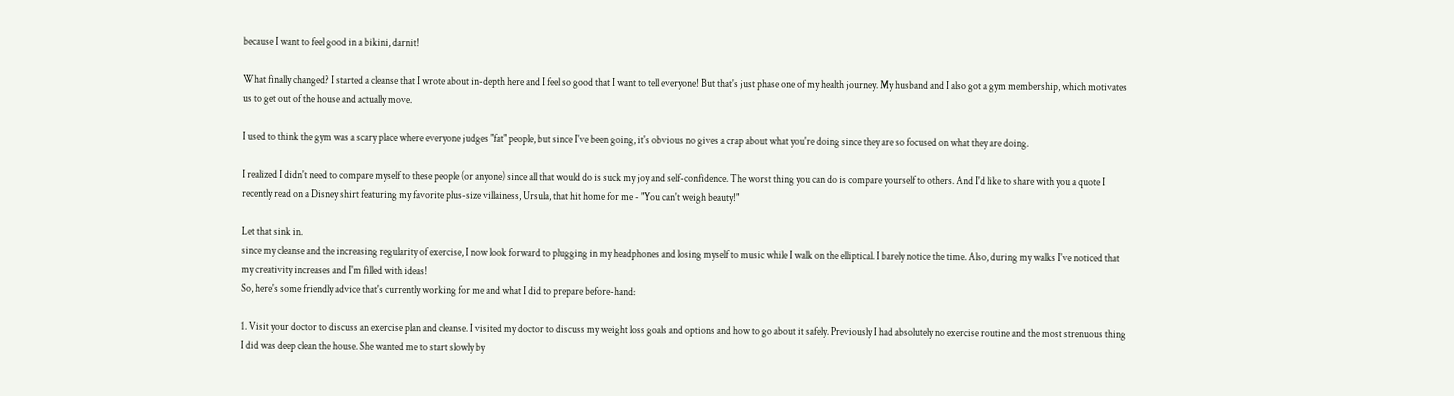because I want to feel good in a bikini, darnit!

What finally changed? I started a cleanse that I wrote about in-depth here and I feel so good that I want to tell everyone! But that's just phase one of my health journey. My husband and I also got a gym membership, which motivates us to get out of the house and actually move.

I used to think the gym was a scary place where everyone judges "fat" people, but since I've been going, it's obvious no gives a crap about what you're doing since they are so focused on what they are doing.

I realized I didn't need to compare myself to these people (or anyone) since all that would do is suck my joy and self-confidence. The worst thing you can do is compare yourself to others. And I'd like to share with you a quote I recently read on a Disney shirt featuring my favorite plus-size villainess, Ursula, that hit home for me - "You can't weigh beauty!"

Let that sink in.
since my cleanse and the increasing regularity of exercise, I now look forward to plugging in my headphones and losing myself to music while I walk on the elliptical. I barely notice the time. Also, during my walks I've noticed that my creativity increases and I'm filled with ideas!
So, here's some friendly advice that's currently working for me and what I did to prepare before-hand:

1. Visit your doctor to discuss an exercise plan and cleanse. I visited my doctor to discuss my weight loss goals and options and how to go about it safely. Previously I had absolutely no exercise routine and the most strenuous thing I did was deep clean the house. She wanted me to start slowly by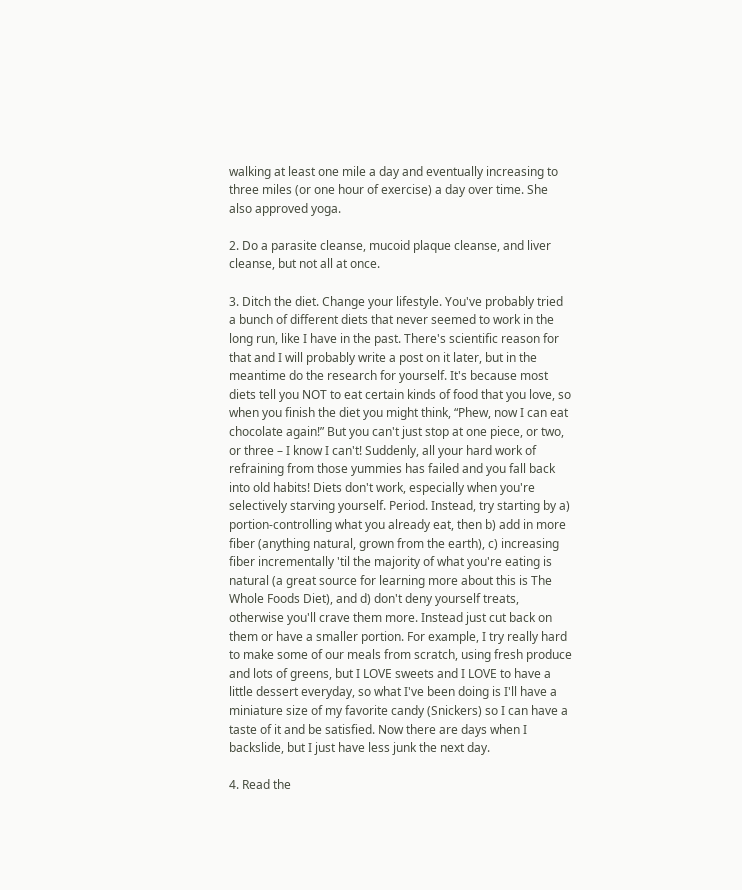walking at least one mile a day and eventually increasing to three miles (or one hour of exercise) a day over time. She also approved yoga.

2. Do a parasite cleanse, mucoid plaque cleanse, and liver cleanse, but not all at once.

3. Ditch the diet. Change your lifestyle. You've probably tried a bunch of different diets that never seemed to work in the long run, like I have in the past. There's scientific reason for that and I will probably write a post on it later, but in the meantime do the research for yourself. It's because most diets tell you NOT to eat certain kinds of food that you love, so when you finish the diet you might think, “Phew, now I can eat chocolate again!” But you can't just stop at one piece, or two, or three – I know I can't! Suddenly, all your hard work of refraining from those yummies has failed and you fall back into old habits! Diets don't work, especially when you're selectively starving yourself. Period. Instead, try starting by a) portion-controlling what you already eat, then b) add in more fiber (anything natural, grown from the earth), c) increasing fiber incrementally 'til the majority of what you're eating is natural (a great source for learning more about this is The Whole Foods Diet), and d) don't deny yourself treats, otherwise you'll crave them more. Instead just cut back on them or have a smaller portion. For example, I try really hard to make some of our meals from scratch, using fresh produce and lots of greens, but I LOVE sweets and I LOVE to have a little dessert everyday, so what I've been doing is I'll have a miniature size of my favorite candy (Snickers) so I can have a taste of it and be satisfied. Now there are days when I backslide, but I just have less junk the next day.

4. Read the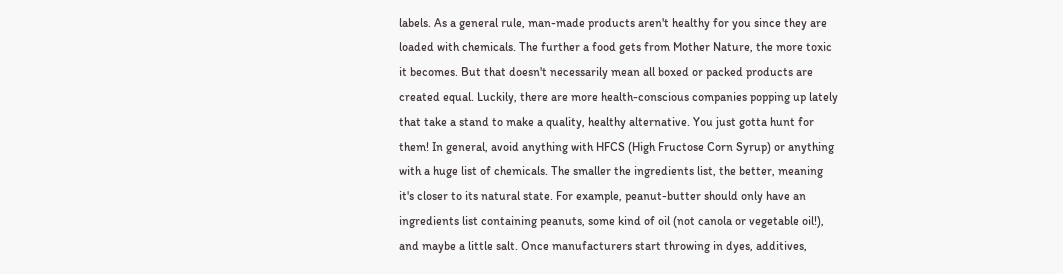labels. As a general rule, man-made products aren't healthy for you since they are loaded with chemicals. The further a food gets from Mother Nature, the more toxic it becomes. But that doesn't necessarily mean all boxed or packed products are created equal. Luckily, there are more health-conscious companies popping up lately that take a stand to make a quality, healthy alternative. You just gotta hunt for them! In general, avoid anything with HFCS (High Fructose Corn Syrup) or anything with a huge list of chemicals. The smaller the ingredients list, the better, meaning it's closer to its natural state. For example, peanut-butter should only have an ingredients list containing peanuts, some kind of oil (not canola or vegetable oil!), and maybe a little salt. Once manufacturers start throwing in dyes, additives,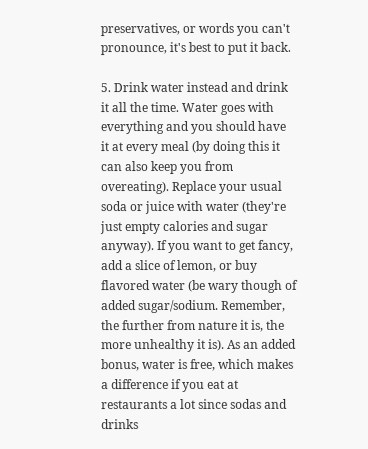preservatives, or words you can't pronounce, it's best to put it back.

5. Drink water instead and drink it all the time. Water goes with everything and you should have it at every meal (by doing this it can also keep you from overeating). Replace your usual soda or juice with water (they're just empty calories and sugar anyway). If you want to get fancy, add a slice of lemon, or buy flavored water (be wary though of added sugar/sodium. Remember, the further from nature it is, the more unhealthy it is). As an added bonus, water is free, which makes a difference if you eat at restaurants a lot since sodas and drinks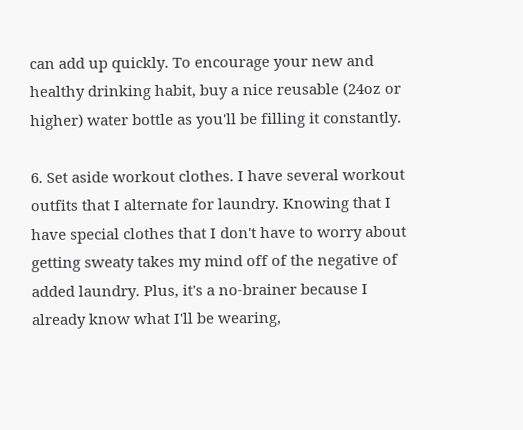can add up quickly. To encourage your new and healthy drinking habit, buy a nice reusable (24oz or higher) water bottle as you'll be filling it constantly.

6. Set aside workout clothes. I have several workout outfits that I alternate for laundry. Knowing that I have special clothes that I don't have to worry about getting sweaty takes my mind off of the negative of added laundry. Plus, it's a no-brainer because I already know what I'll be wearing,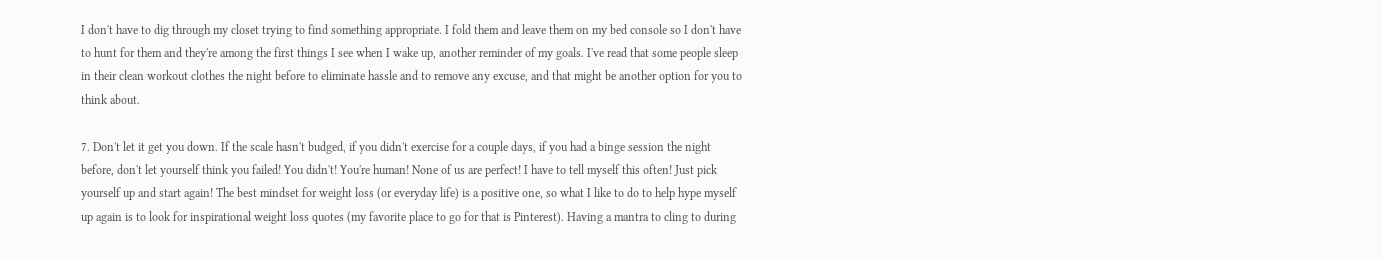I don't have to dig through my closet trying to find something appropriate. I fold them and leave them on my bed console so I don't have to hunt for them and they're among the first things I see when I wake up, another reminder of my goals. I've read that some people sleep in their clean workout clothes the night before to eliminate hassle and to remove any excuse, and that might be another option for you to think about.

7. Don't let it get you down. If the scale hasn't budged, if you didn't exercise for a couple days, if you had a binge session the night before, don't let yourself think you failed! You didn't! You're human! None of us are perfect! I have to tell myself this often! Just pick yourself up and start again! The best mindset for weight loss (or everyday life) is a positive one, so what I like to do to help hype myself up again is to look for inspirational weight loss quotes (my favorite place to go for that is Pinterest). Having a mantra to cling to during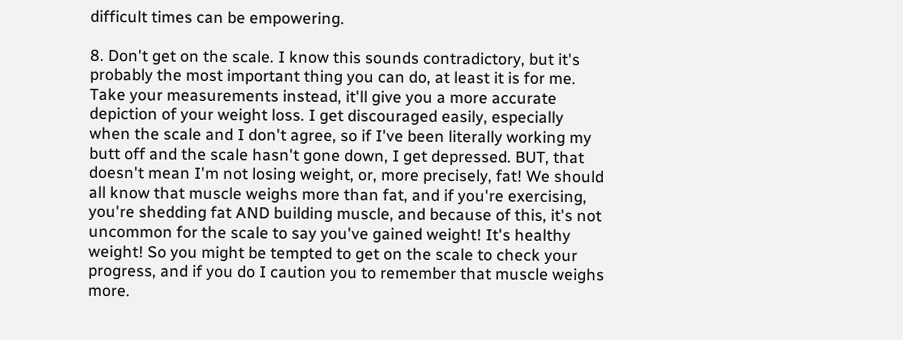difficult times can be empowering.

8. Don't get on the scale. I know this sounds contradictory, but it's probably the most important thing you can do, at least it is for me. Take your measurements instead, it'll give you a more accurate depiction of your weight loss. I get discouraged easily, especially when the scale and I don't agree, so if I've been literally working my butt off and the scale hasn't gone down, I get depressed. BUT, that doesn't mean I'm not losing weight, or, more precisely, fat! We should all know that muscle weighs more than fat, and if you're exercising, you're shedding fat AND building muscle, and because of this, it's not uncommon for the scale to say you've gained weight! It's healthy weight! So you might be tempted to get on the scale to check your progress, and if you do I caution you to remember that muscle weighs more.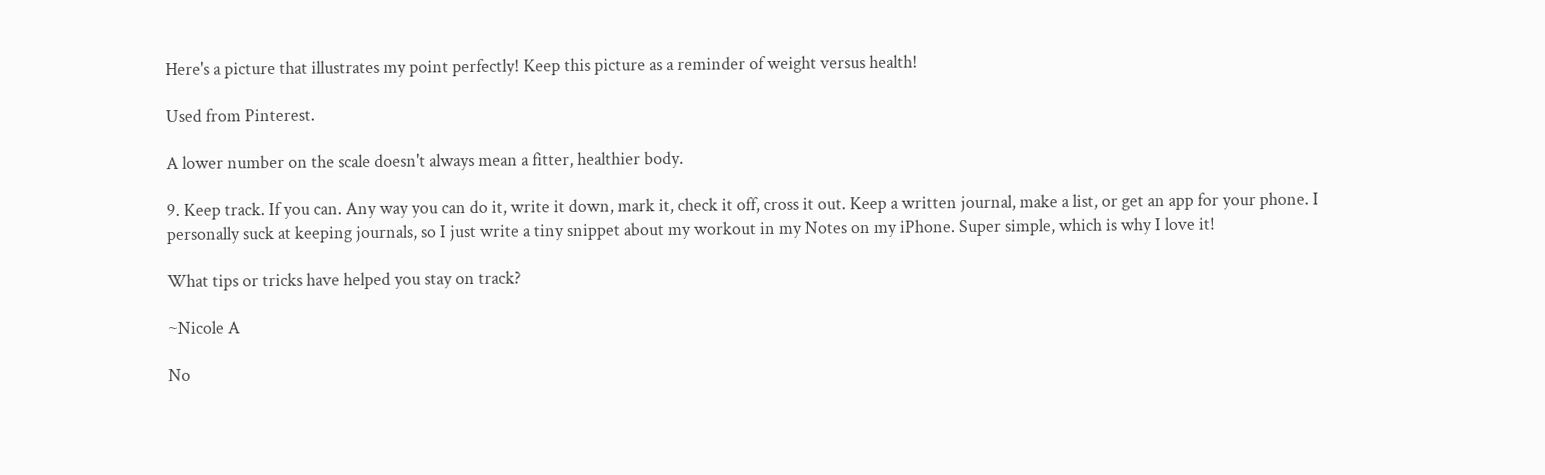Here's a picture that illustrates my point perfectly! Keep this picture as a reminder of weight versus health!

Used from Pinterest.

A lower number on the scale doesn't always mean a fitter, healthier body.

9. Keep track. If you can. Any way you can do it, write it down, mark it, check it off, cross it out. Keep a written journal, make a list, or get an app for your phone. I personally suck at keeping journals, so I just write a tiny snippet about my workout in my Notes on my iPhone. Super simple, which is why I love it!

What tips or tricks have helped you stay on track?

~Nicole A

No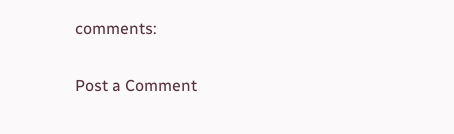comments:

Post a Comment